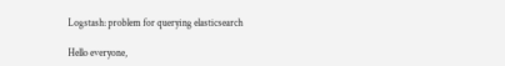Logstash: problem for querying elasticsearch

Hello everyone,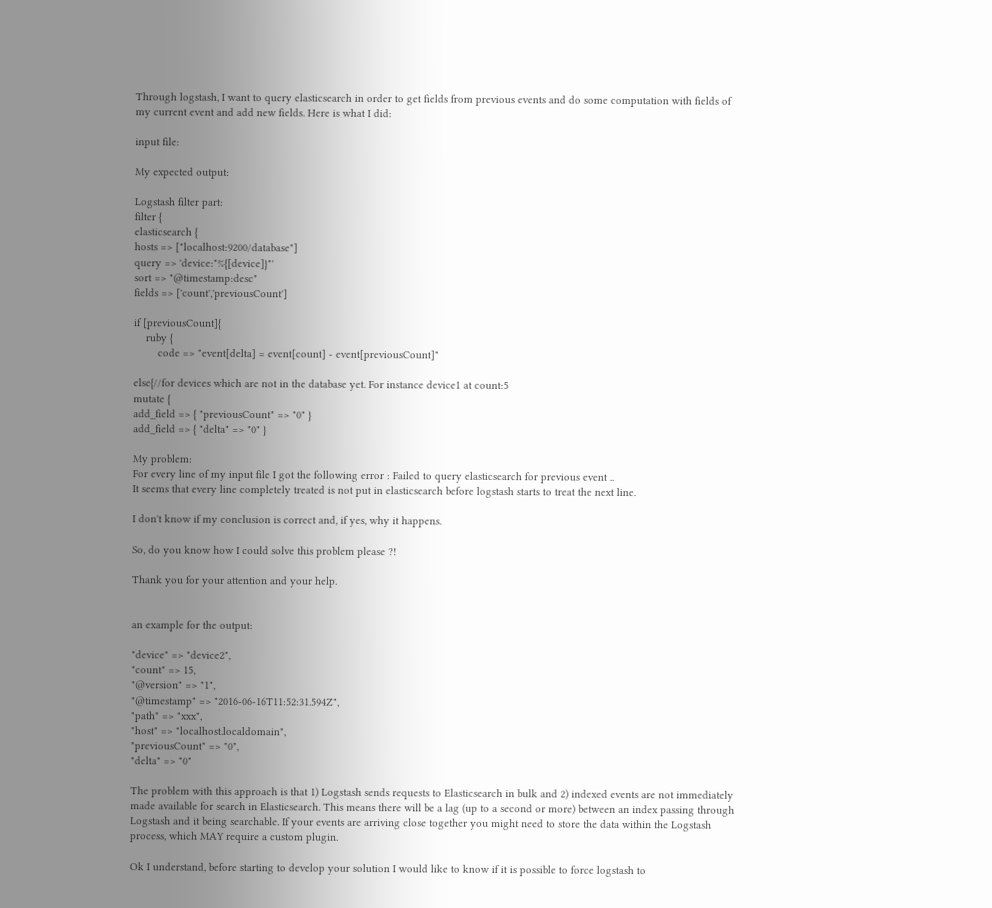Through logstash, I want to query elasticsearch in order to get fields from previous events and do some computation with fields of my current event and add new fields. Here is what I did:

input file:

My expected output:

Logstash filter part:
filter {
elasticsearch {
hosts => ["localhost:9200/database"]
query => 'device:"%{[device]}"'
sort => "@timestamp:desc"
fields => ['count','previousCount']

if [previousCount]{
    ruby {
        code => "event[delta] = event[count] - event[previousCount]"

else{//for devices which are not in the database yet. For instance device1 at count:5
mutate {
add_field => { "previousCount" => "0" }
add_field => { "delta" => "0" }

My problem:
For every line of my input file I got the following error : Failed to query elasticsearch for previous event ..
It seems that every line completely treated is not put in elasticsearch before logstash starts to treat the next line.

I don't know if my conclusion is correct and, if yes, why it happens.

So, do you know how I could solve this problem please ?!

Thank you for your attention and your help.


an example for the output:

"device" => "device2",
"count" => 15,
"@version" => "1",
"@timestamp" => "2016-06-16T11:52:31.594Z",
"path" => "xxx",
"host" => "localhost.localdomain",
"previousCount" => "0",
"delta" => "0"

The problem with this approach is that 1) Logstash sends requests to Elasticsearch in bulk and 2) indexed events are not immediately made available for search in Elasticsearch. This means there will be a lag (up to a second or more) between an index passing through Logstash and it being searchable. If your events are arriving close together you might need to store the data within the Logstash process, which MAY require a custom plugin.

Ok I understand, before starting to develop your solution I would like to know if it is possible to force logstash to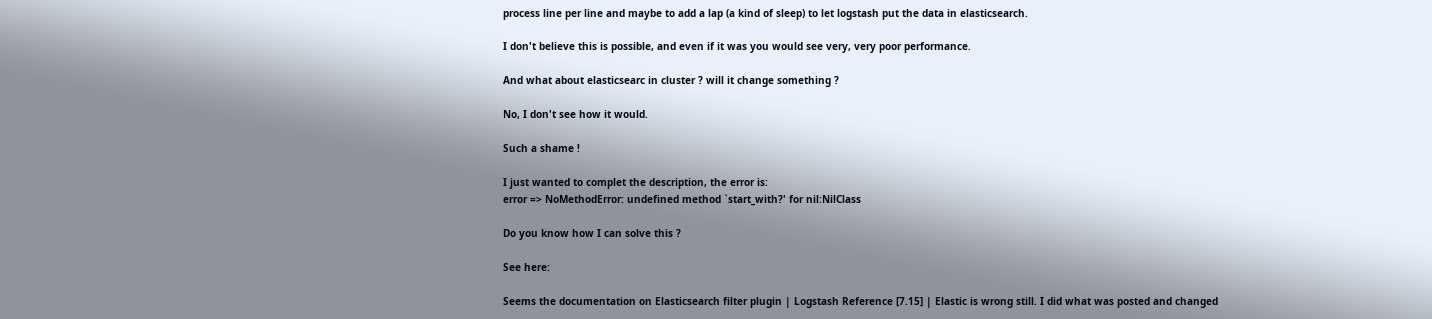process line per line and maybe to add a lap (a kind of sleep) to let logstash put the data in elasticsearch.

I don't believe this is possible, and even if it was you would see very, very poor performance.

And what about elasticsearc in cluster ? will it change something ?

No, I don't see how it would.

Such a shame !

I just wanted to complet the description, the error is:
error => NoMethodError: undefined method `start_with?' for nil:NilClass

Do you know how I can solve this ?

See here:

Seems the documentation on Elasticsearch filter plugin | Logstash Reference [7.15] | Elastic is wrong still. I did what was posted and changed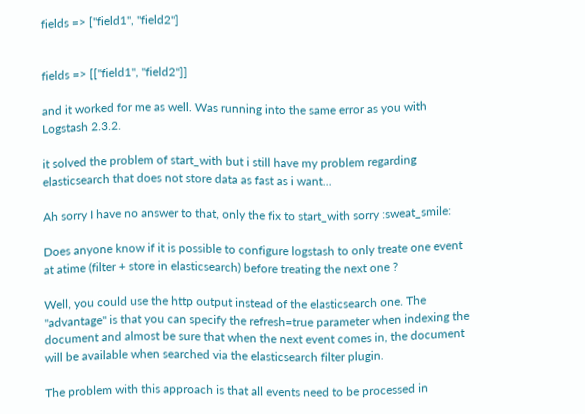fields => ["field1", "field2"]


fields => [["field1", "field2"]]

and it worked for me as well. Was running into the same error as you with Logstash 2.3.2.

it solved the problem of start_with but i still have my problem regarding elasticsearch that does not store data as fast as i want...

Ah sorry I have no answer to that, only the fix to start_with sorry :sweat_smile:

Does anyone know if it is possible to configure logstash to only treate one event at atime (filter + store in elasticsearch) before treating the next one ?

Well, you could use the http output instead of the elasticsearch one. The "advantage" is that you can specify the refresh=true parameter when indexing the document and almost be sure that when the next event comes in, the document will be available when searched via the elasticsearch filter plugin.

The problem with this approach is that all events need to be processed in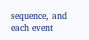sequence, and each event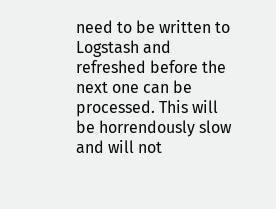need to be written to Logstash and refreshed before the next one can be processed. This will be horrendously slow and will not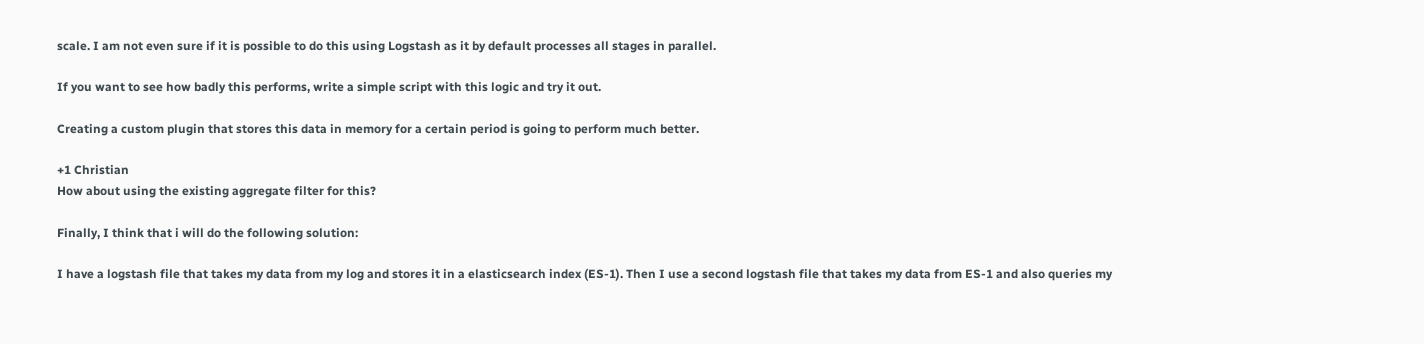scale. I am not even sure if it is possible to do this using Logstash as it by default processes all stages in parallel.

If you want to see how badly this performs, write a simple script with this logic and try it out.

Creating a custom plugin that stores this data in memory for a certain period is going to perform much better.

+1 Christian
How about using the existing aggregate filter for this?

Finally, I think that i will do the following solution:

I have a logstash file that takes my data from my log and stores it in a elasticsearch index (ES-1). Then I use a second logstash file that takes my data from ES-1 and also queries my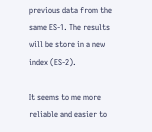previous data from the same ES-1. The results will be store in a new index (ES-2).

It seems to me more reliable and easier to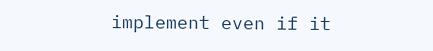implement even if it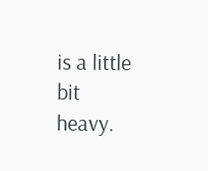is a little bit heavy.